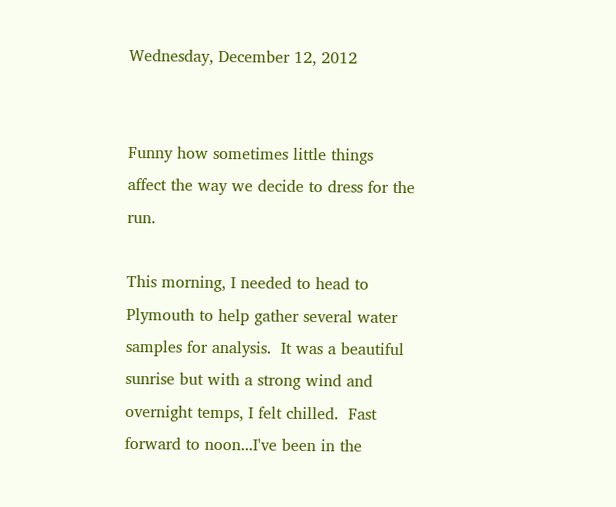Wednesday, December 12, 2012


Funny how sometimes little things affect the way we decide to dress for the run.

This morning, I needed to head to Plymouth to help gather several water samples for analysis.  It was a beautiful sunrise but with a strong wind and overnight temps, I felt chilled.  Fast forward to noon...I've been in the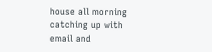house all morning catching up with email and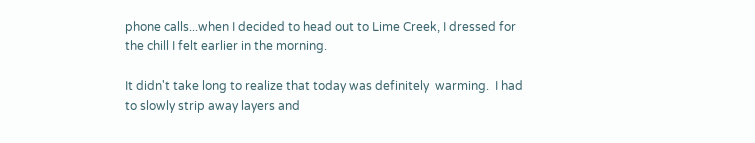phone calls...when I decided to head out to Lime Creek, I dressed for the chill I felt earlier in the morning.

It didn't take long to realize that today was definitely  warming.  I had to slowly strip away layers and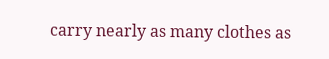carry nearly as many clothes as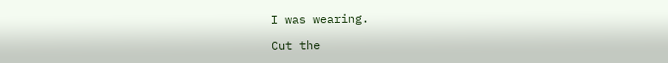I was wearing.

Cut the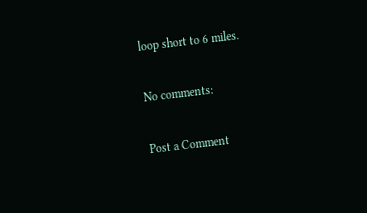loop short to 6 miles.

No comments:

Post a Comment